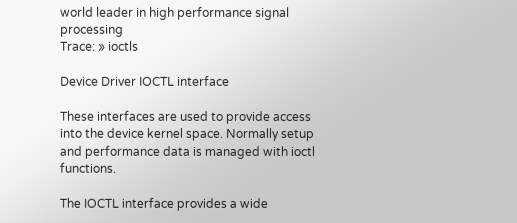world leader in high performance signal processing
Trace: » ioctls

Device Driver IOCTL interface

These interfaces are used to provide access into the device kernel space. Normally setup and performance data is managed with ioctl functions.

The IOCTL interface provides a wide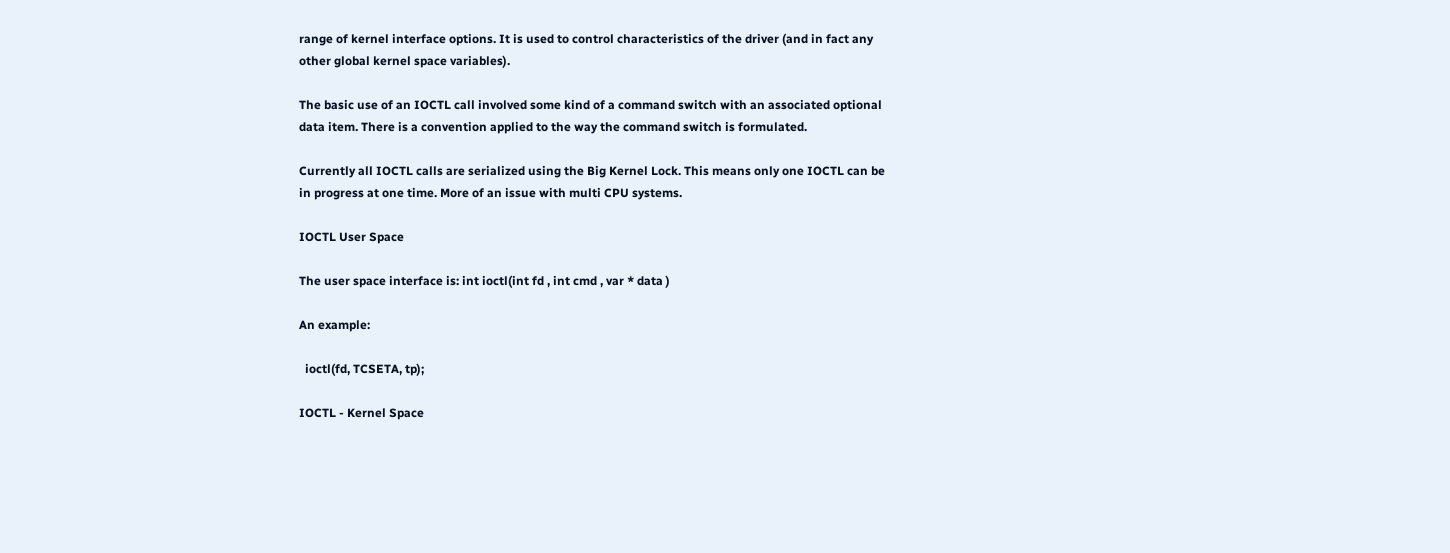range of kernel interface options. It is used to control characteristics of the driver (and in fact any other global kernel space variables).

The basic use of an IOCTL call involved some kind of a command switch with an associated optional data item. There is a convention applied to the way the command switch is formulated.

Currently all IOCTL calls are serialized using the Big Kernel Lock. This means only one IOCTL can be in progress at one time. More of an issue with multi CPU systems.

IOCTL User Space

The user space interface is: int ioctl(int fd , int cmd , var * data )

An example:

  ioctl(fd, TCSETA, tp);

IOCTL - Kernel Space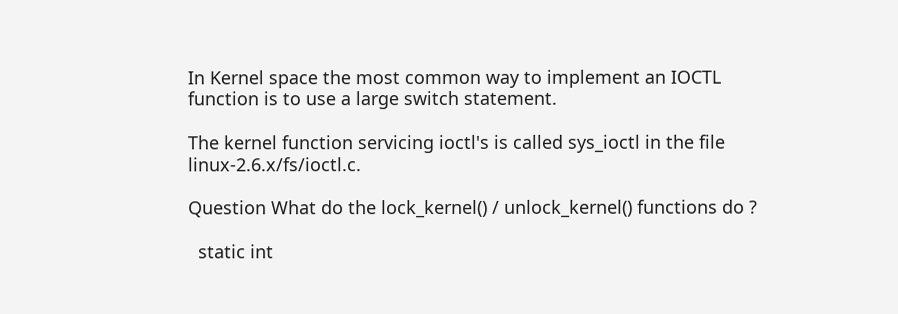In Kernel space the most common way to implement an IOCTL function is to use a large switch statement.

The kernel function servicing ioctl's is called sys_ioctl in the file linux-2.6.x/fs/ioctl.c.

Question What do the lock_kernel() / unlock_kernel() functions do ?

  static int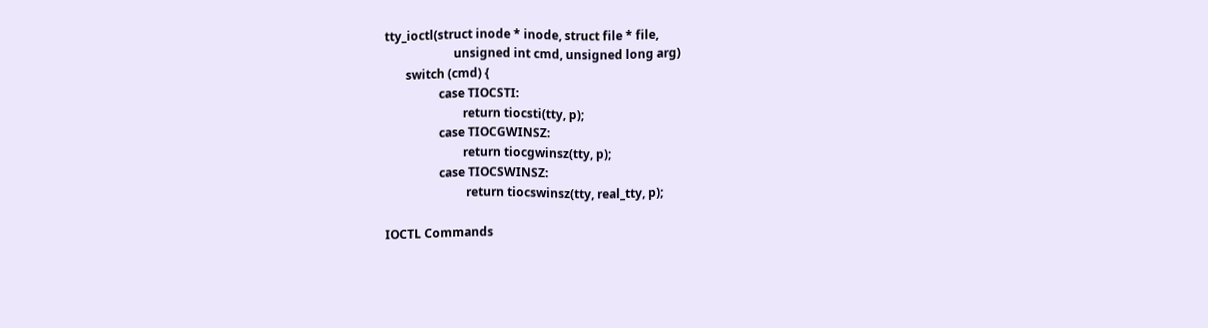tty_ioctl(struct inode * inode, struct file * file,
                       unsigned int cmd, unsigned long arg)
       switch (cmd) {
                  case TIOCSTI:
                          return tiocsti(tty, p);
                  case TIOCGWINSZ:
                          return tiocgwinsz(tty, p);
                  case TIOCSWINSZ:
                           return tiocswinsz(tty, real_tty, p);

IOCTL Commands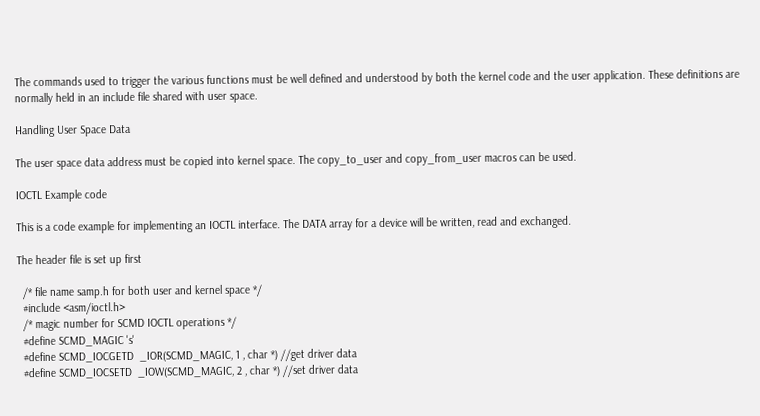The commands used to trigger the various functions must be well defined and understood by both the kernel code and the user application. These definitions are normally held in an include file shared with user space.

Handling User Space Data

The user space data address must be copied into kernel space. The copy_to_user and copy_from_user macros can be used.

IOCTL Example code

This is a code example for implementing an IOCTL interface. The DATA array for a device will be written, read and exchanged.

The header file is set up first

  /* file name samp.h for both user and kernel space */
  #include <asm/ioctl.h>
  /* magic number for SCMD IOCTL operations */
  #define SCMD_MAGIC 's'
  #define SCMD_IOCGETD  _IOR(SCMD_MAGIC, 1 , char *) //get driver data
  #define SCMD_IOCSETD  _IOW(SCMD_MAGIC, 2 , char *) //set driver data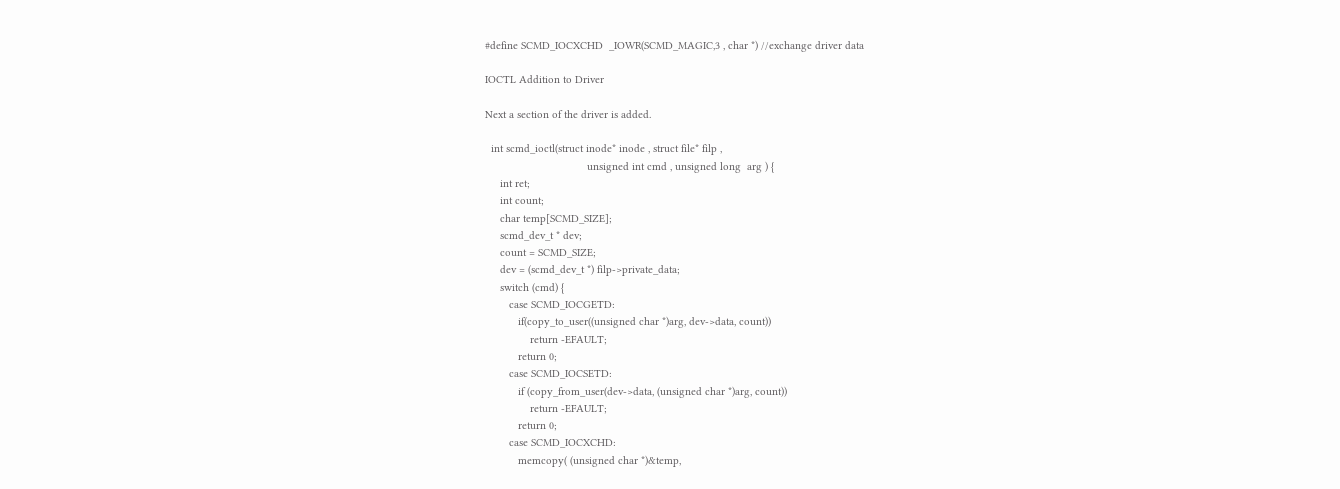#define SCMD_IOCXCHD  _IOWR(SCMD_MAGIC,3 , char *) //exchange driver data

IOCTL Addition to Driver

Next a section of the driver is added.

  int scmd_ioctl(struct inode* inode , struct file* filp ,
                                  unsigned int cmd , unsigned long  arg ) {
     int ret;
     int count;
     char temp[SCMD_SIZE];
     scmd_dev_t * dev;
     count = SCMD_SIZE;
     dev = (scmd_dev_t *) filp->private_data;
     switch (cmd) {
        case SCMD_IOCGETD:
           if(copy_to_user((unsigned char *)arg, dev->data, count))
               return -EFAULT;
           return 0;
        case SCMD_IOCSETD:
           if (copy_from_user(dev->data, (unsigned char *)arg, count))
               return -EFAULT;
           return 0;
        case SCMD_IOCXCHD:
           memcopy( (unsigned char *)&temp,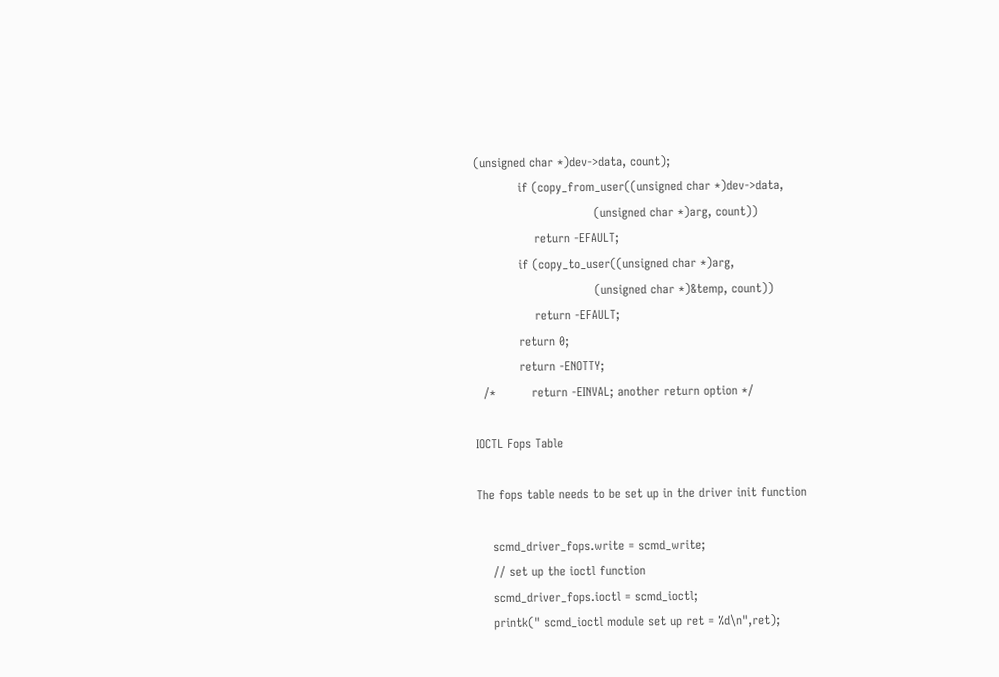(unsigned char *)dev->data, count);
           if (copy_from_user((unsigned char *)dev->data,
                              (unsigned char *)arg, count))
               return -EFAULT;
           if (copy_to_user((unsigned char *)arg,
                              (unsigned char *)&temp, count))
               return -EFAULT;
           return 0;
           return -ENOTTY;
  /*         return -EINVAL; another return option */

IOCTL Fops Table

The fops table needs to be set up in the driver init function

    scmd_driver_fops.write = scmd_write;
    // set up the ioctl function
    scmd_driver_fops.ioctl = scmd_ioctl;
    printk(" scmd_ioctl module set up ret = %d\n",ret);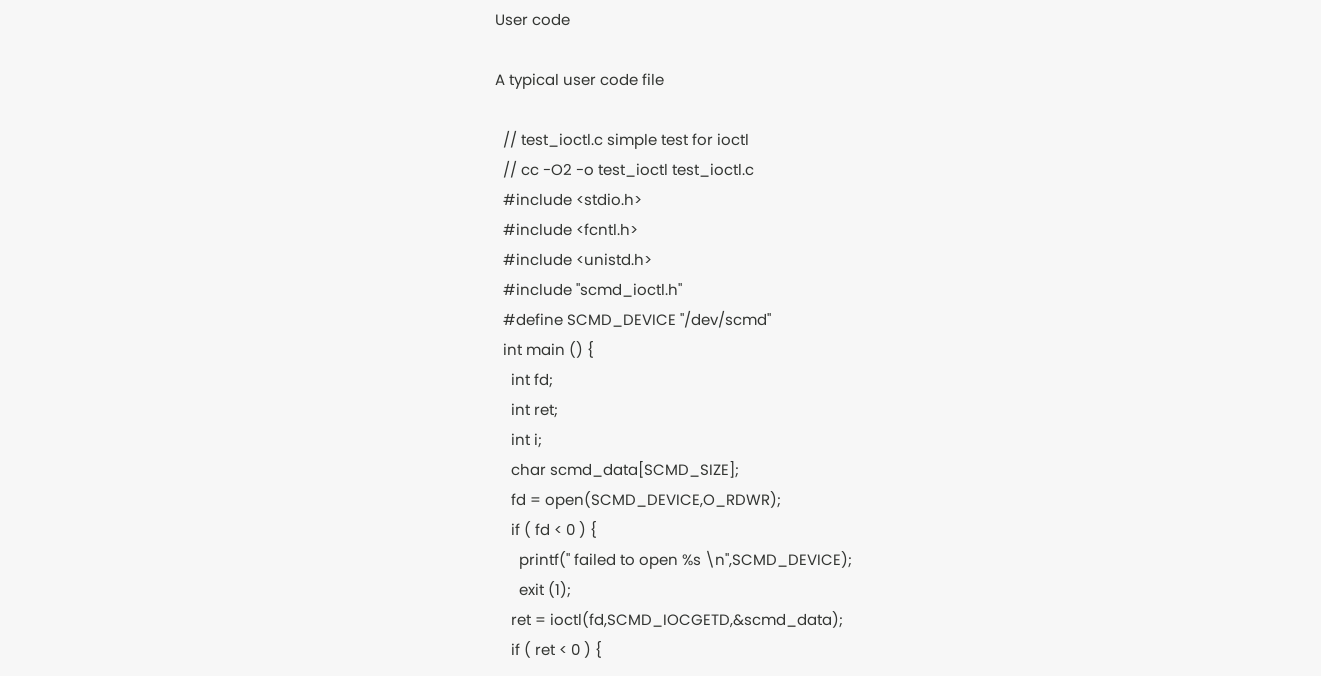User code

A typical user code file

  // test_ioctl.c simple test for ioctl
  // cc -O2 -o test_ioctl test_ioctl.c
  #include <stdio.h>
  #include <fcntl.h>
  #include <unistd.h>
  #include "scmd_ioctl.h"
  #define SCMD_DEVICE "/dev/scmd"
  int main () {
    int fd;
    int ret;
    int i;
    char scmd_data[SCMD_SIZE];
    fd = open(SCMD_DEVICE,O_RDWR);
    if ( fd < 0 ) {
      printf(" failed to open %s \n",SCMD_DEVICE);
      exit (1);
    ret = ioctl(fd,SCMD_IOCGETD,&scmd_data);
    if ( ret < 0 ) {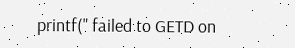printf(" failed to GETD on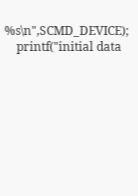%s\n",SCMD_DEVICE);
    printf("initial data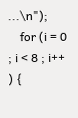...\n");
    for (i = 0 ; i < 8 ; i++ ) {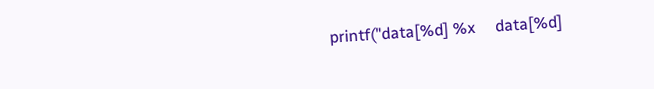printf("data[%d] %x     data[%d]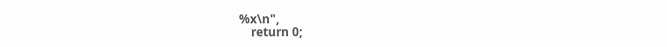%x\n",
    return 0;